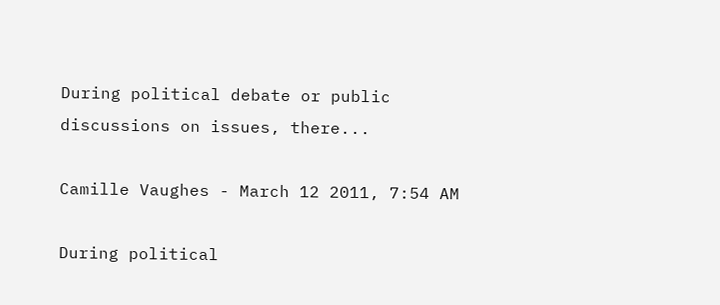During political debate or public discussions on issues, there...

Camille Vaughes - March 12 2011, 7:54 AM

During political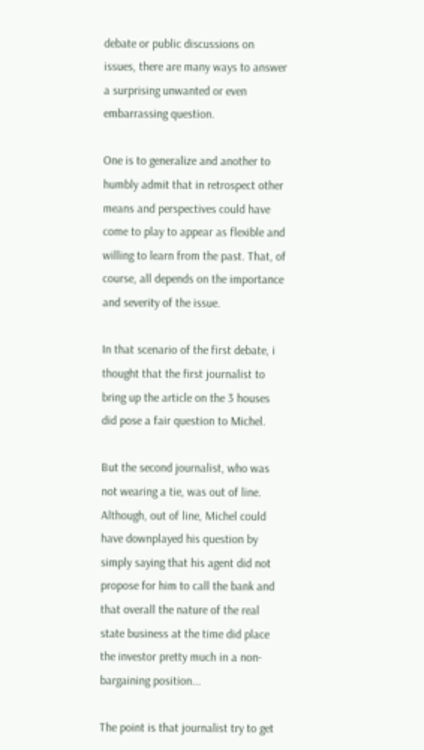debate or public discussions on issues, there are many ways to answer a surprising unwanted or even embarrassing question.

One is to generalize and another to humbly admit that in retrospect other means and perspectives could have come to play to appear as flexible and willing to learn from the past. That, of course, all depends on the importance and severity of the issue.

In that scenario of the first debate, i thought that the first journalist to bring up the article on the 3 houses did pose a fair question to Michel.

But the second journalist, who was not wearing a tie, was out of line. Although, out of line, Michel could have downplayed his question by simply saying that his agent did not propose for him to call the bank and that overall the nature of the real state business at the time did place the investor pretty much in a non-bargaining position...

The point is that journalist try to get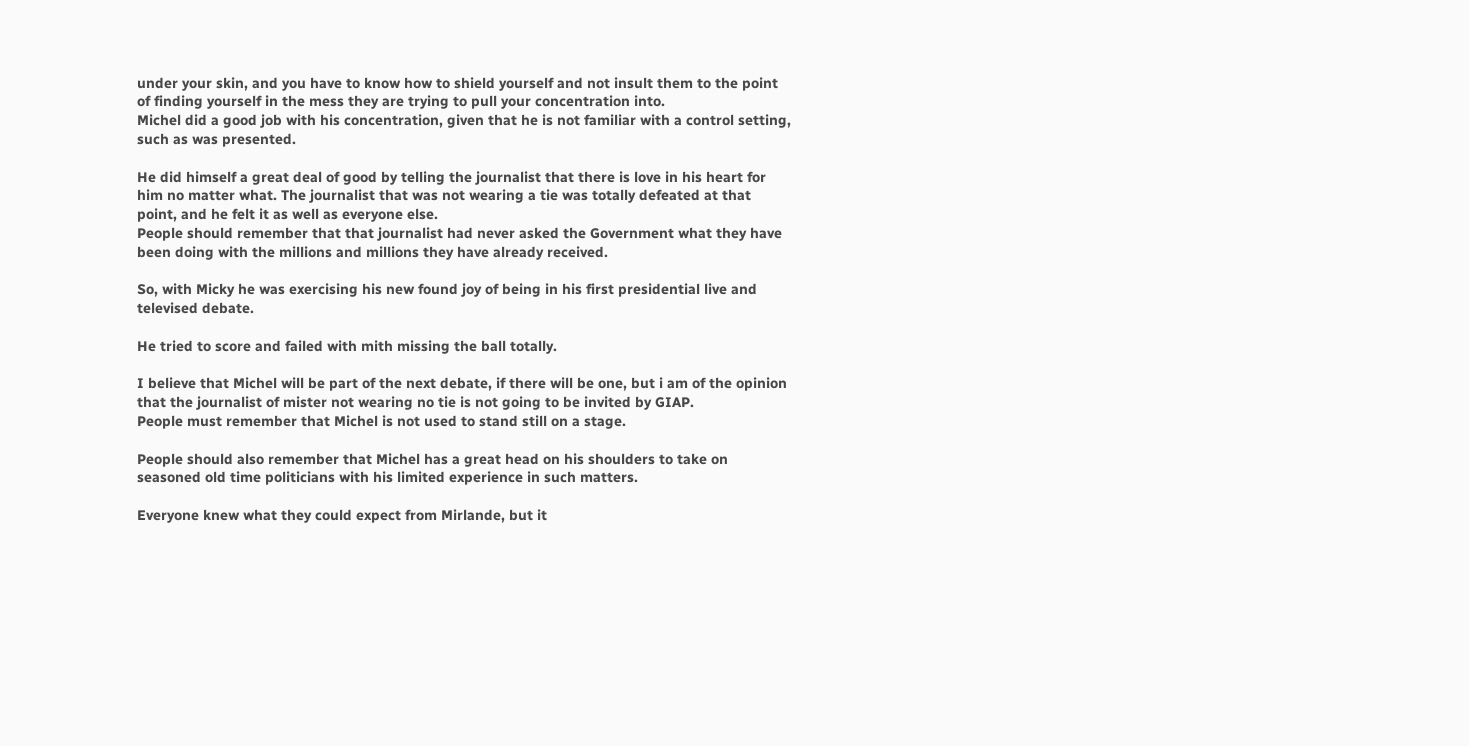under your skin, and you have to know how to shield yourself and not insult them to the point of finding yourself in the mess they are trying to pull your concentration into.
Michel did a good job with his concentration, given that he is not familiar with a control setting, such as was presented.

He did himself a great deal of good by telling the journalist that there is love in his heart for him no matter what. The journalist that was not wearing a tie was totally defeated at that point, and he felt it as well as everyone else.
People should remember that that journalist had never asked the Government what they have been doing with the millions and millions they have already received.

So, with Micky he was exercising his new found joy of being in his first presidential live and televised debate.

He tried to score and failed with mith missing the ball totally.

I believe that Michel will be part of the next debate, if there will be one, but i am of the opinion that the journalist of mister not wearing no tie is not going to be invited by GIAP.
People must remember that Michel is not used to stand still on a stage.

People should also remember that Michel has a great head on his shoulders to take on seasoned old time politicians with his limited experience in such matters.

Everyone knew what they could expect from Mirlande, but it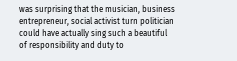was surprising that the musician, business entrepreneur, social activist turn politician could have actually sing such a beautiful of responsibility and duty to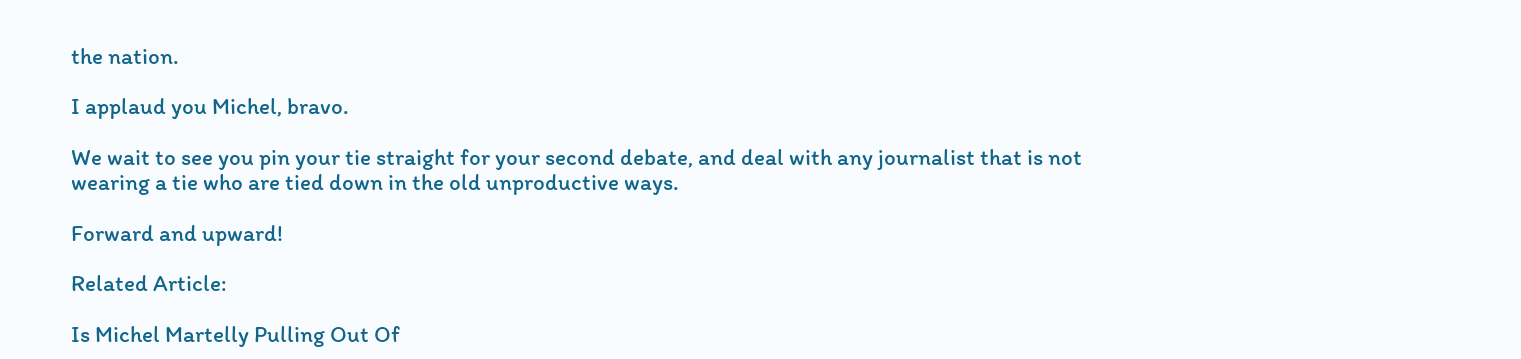the nation.

I applaud you Michel, bravo.

We wait to see you pin your tie straight for your second debate, and deal with any journalist that is not wearing a tie who are tied down in the old unproductive ways.

Forward and upward!

Related Article:

Is Michel Martelly Pulling Out Of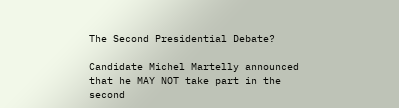The Second Presidential Debate?

Candidate Michel Martelly announced that he MAY NOT take part in the second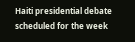Haiti presidential debate scheduled for the week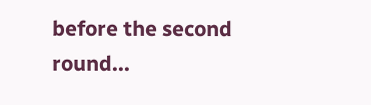before the second round...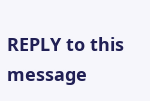REPLY to this message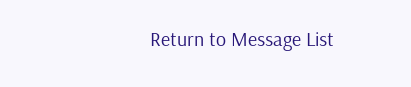Return to Message List